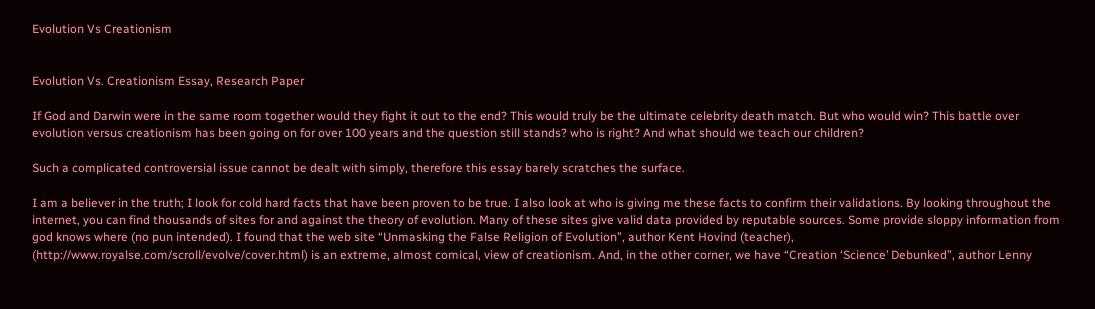Evolution Vs Creationism


Evolution Vs. Creationism Essay, Research Paper

If God and Darwin were in the same room together would they fight it out to the end? This would truly be the ultimate celebrity death match. But who would win? This battle over evolution versus creationism has been going on for over 100 years and the question still stands? who is right? And what should we teach our children?

Such a complicated controversial issue cannot be dealt with simply, therefore this essay barely scratches the surface.

I am a believer in the truth; I look for cold hard facts that have been proven to be true. I also look at who is giving me these facts to confirm their validations. By looking throughout the internet, you can find thousands of sites for and against the theory of evolution. Many of these sites give valid data provided by reputable sources. Some provide sloppy information from god knows where (no pun intended). I found that the web site “Unmasking the False Religion of Evolution”, author Kent Hovind (teacher), (http://www.royalse.com/scroll/evolve/cover.html) is an extreme, almost comical, view of creationism. And, in the other corner, we have “Creation ‘Science’ Debunked”, author Lenny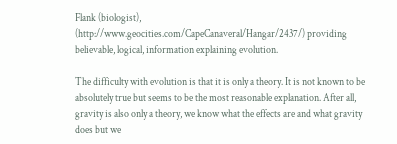Flank (biologist), (http://www.geocities.com/CapeCanaveral/Hangar/2437/) providing believable, logical, information explaining evolution.

The difficulty with evolution is that it is only a theory. It is not known to be absolutely true but seems to be the most reasonable explanation. After all, gravity is also only a theory, we know what the effects are and what gravity does but we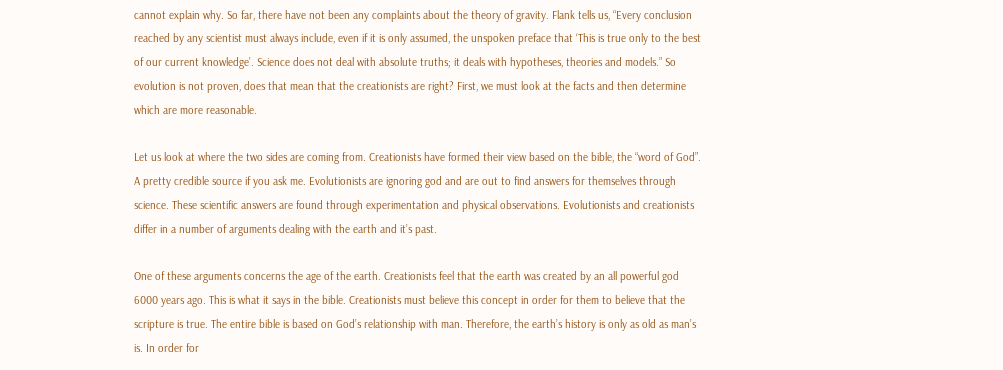cannot explain why. So far, there have not been any complaints about the theory of gravity. Flank tells us, “Every conclusion reached by any scientist must always include, even if it is only assumed, the unspoken preface that ‘This is true only to the best of our current knowledge’. Science does not deal with absolute truths; it deals with hypotheses, theories and models.” So evolution is not proven, does that mean that the creationists are right? First, we must look at the facts and then determine which are more reasonable.

Let us look at where the two sides are coming from. Creationists have formed their view based on the bible, the “word of God”. A pretty credible source if you ask me. Evolutionists are ignoring god and are out to find answers for themselves through science. These scientific answers are found through experimentation and physical observations. Evolutionists and creationists differ in a number of arguments dealing with the earth and it’s past.

One of these arguments concerns the age of the earth. Creationists feel that the earth was created by an all powerful god 6000 years ago. This is what it says in the bible. Creationists must believe this concept in order for them to believe that the scripture is true. The entire bible is based on God’s relationship with man. Therefore, the earth’s history is only as old as man’s is. In order for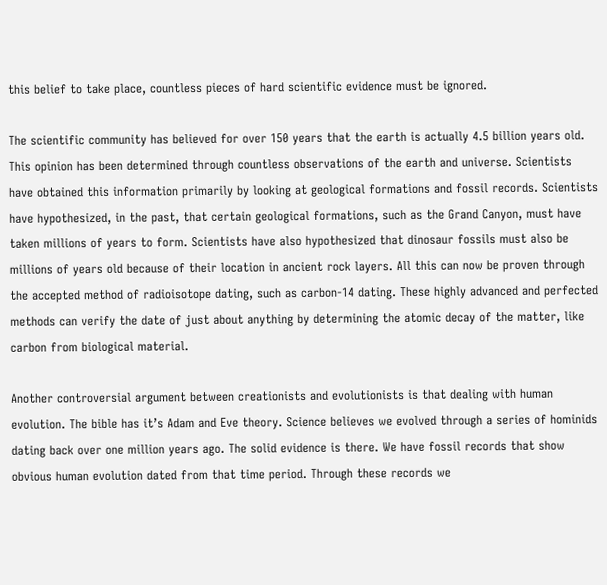this belief to take place, countless pieces of hard scientific evidence must be ignored.

The scientific community has believed for over 150 years that the earth is actually 4.5 billion years old. This opinion has been determined through countless observations of the earth and universe. Scientists have obtained this information primarily by looking at geological formations and fossil records. Scientists have hypothesized, in the past, that certain geological formations, such as the Grand Canyon, must have taken millions of years to form. Scientists have also hypothesized that dinosaur fossils must also be millions of years old because of their location in ancient rock layers. All this can now be proven through the accepted method of radioisotope dating, such as carbon-14 dating. These highly advanced and perfected methods can verify the date of just about anything by determining the atomic decay of the matter, like carbon from biological material.

Another controversial argument between creationists and evolutionists is that dealing with human evolution. The bible has it’s Adam and Eve theory. Science believes we evolved through a series of hominids dating back over one million years ago. The solid evidence is there. We have fossil records that show obvious human evolution dated from that time period. Through these records we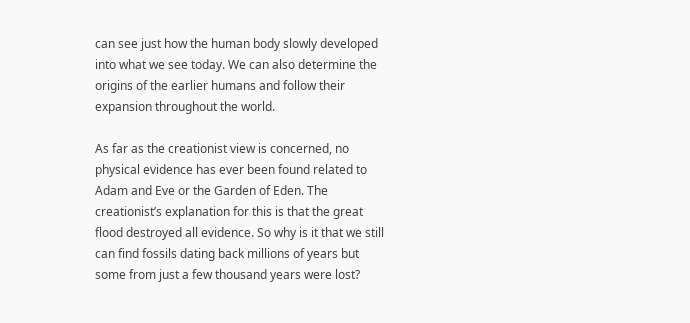can see just how the human body slowly developed into what we see today. We can also determine the origins of the earlier humans and follow their expansion throughout the world.

As far as the creationist view is concerned, no physical evidence has ever been found related to Adam and Eve or the Garden of Eden. The creationist’s explanation for this is that the great flood destroyed all evidence. So why is it that we still can find fossils dating back millions of years but some from just a few thousand years were lost?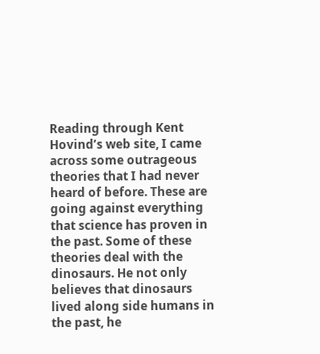Reading through Kent Hovind’s web site, I came across some outrageous theories that I had never heard of before. These are going against everything that science has proven in the past. Some of these theories deal with the dinosaurs. He not only believes that dinosaurs lived along side humans in the past, he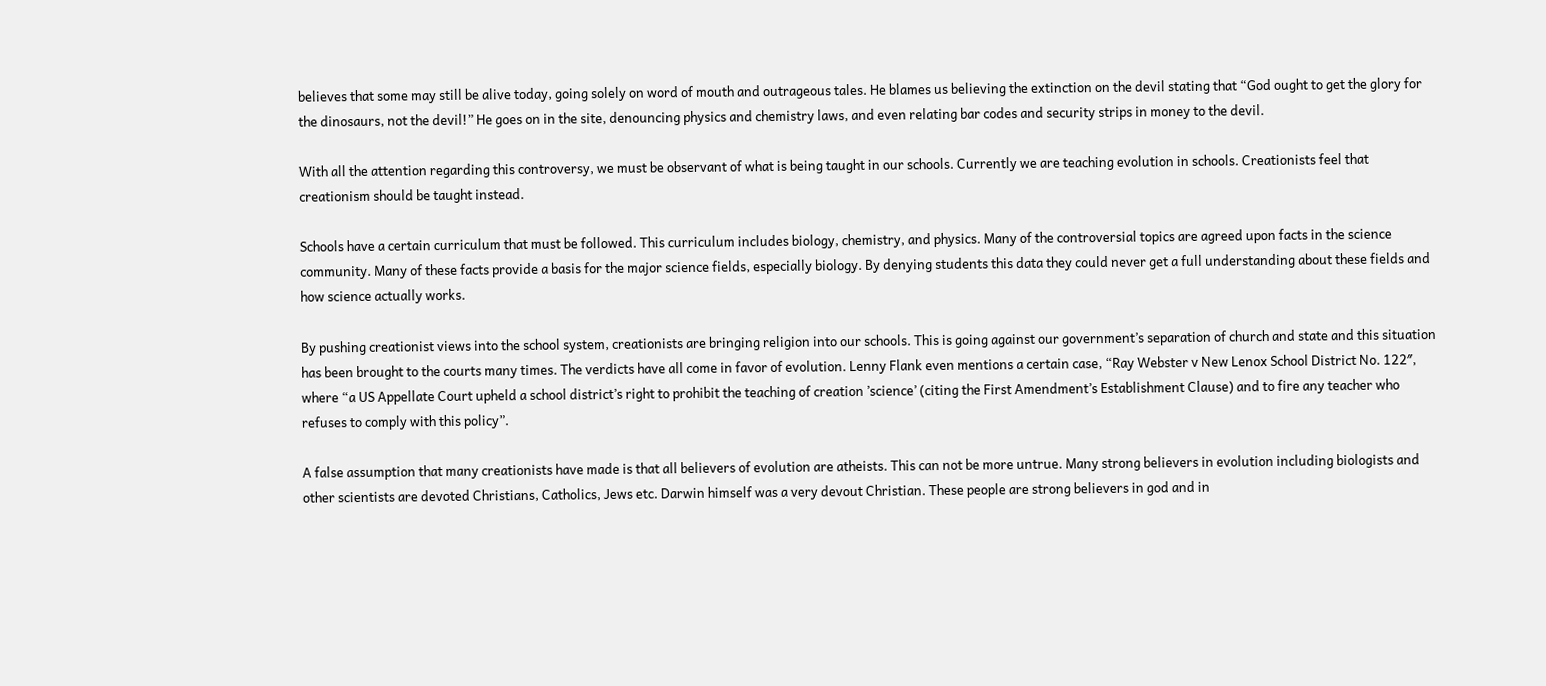believes that some may still be alive today, going solely on word of mouth and outrageous tales. He blames us believing the extinction on the devil stating that “God ought to get the glory for the dinosaurs, not the devil!” He goes on in the site, denouncing physics and chemistry laws, and even relating bar codes and security strips in money to the devil.

With all the attention regarding this controversy, we must be observant of what is being taught in our schools. Currently we are teaching evolution in schools. Creationists feel that creationism should be taught instead.

Schools have a certain curriculum that must be followed. This curriculum includes biology, chemistry, and physics. Many of the controversial topics are agreed upon facts in the science community. Many of these facts provide a basis for the major science fields, especially biology. By denying students this data they could never get a full understanding about these fields and how science actually works.

By pushing creationist views into the school system, creationists are bringing religion into our schools. This is going against our government’s separation of church and state and this situation has been brought to the courts many times. The verdicts have all come in favor of evolution. Lenny Flank even mentions a certain case, “Ray Webster v New Lenox School District No. 122″, where “a US Appellate Court upheld a school district’s right to prohibit the teaching of creation ’science’ (citing the First Amendment’s Establishment Clause) and to fire any teacher who refuses to comply with this policy”.

A false assumption that many creationists have made is that all believers of evolution are atheists. This can not be more untrue. Many strong believers in evolution including biologists and other scientists are devoted Christians, Catholics, Jews etc. Darwin himself was a very devout Christian. These people are strong believers in god and in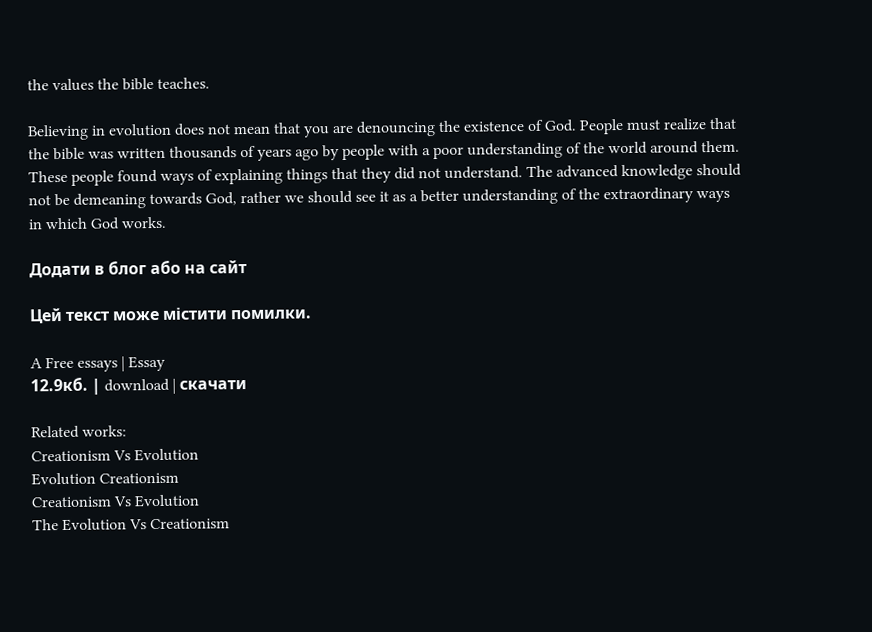the values the bible teaches.

Believing in evolution does not mean that you are denouncing the existence of God. People must realize that the bible was written thousands of years ago by people with a poor understanding of the world around them. These people found ways of explaining things that they did not understand. The advanced knowledge should not be demeaning towards God, rather we should see it as a better understanding of the extraordinary ways in which God works.

Додати в блог або на сайт

Цей текст може містити помилки.

A Free essays | Essay
12.9кб. | download | скачати

Related works:
Creationism Vs Evolution
Evolution Creationism
Creationism Vs Evolution
The Evolution Vs Creationism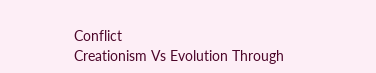Conflict
Creationism Vs Evolution Through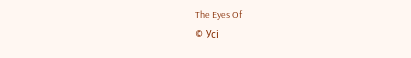The Eyes Of
© Усі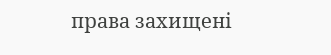права захищені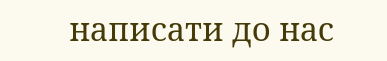написати до нас